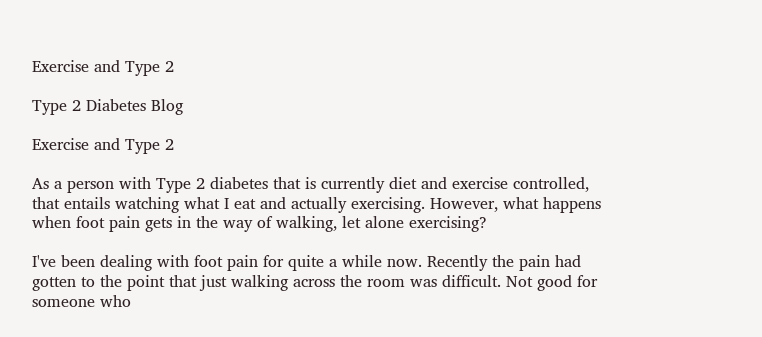Exercise and Type 2

Type 2 Diabetes Blog

Exercise and Type 2

As a person with Type 2 diabetes that is currently diet and exercise controlled, that entails watching what I eat and actually exercising. However, what happens when foot pain gets in the way of walking, let alone exercising?

I've been dealing with foot pain for quite a while now. Recently the pain had gotten to the point that just walking across the room was difficult. Not good for someone who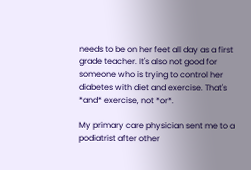needs to be on her feet all day as a first grade teacher. It's also not good for someone who is trying to control her diabetes with diet and exercise. That's *and* exercise, not *or*.

My primary care physician sent me to a podiatrist after other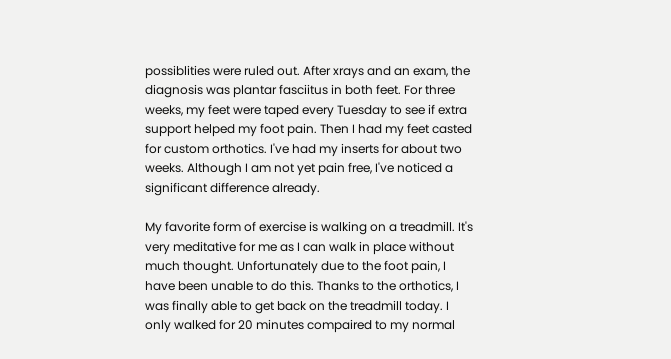possiblities were ruled out. After xrays and an exam, the diagnosis was plantar fasciitus in both feet. For three weeks, my feet were taped every Tuesday to see if extra support helped my foot pain. Then I had my feet casted for custom orthotics. I've had my inserts for about two weeks. Although I am not yet pain free, I've noticed a significant difference already.

My favorite form of exercise is walking on a treadmill. It's very meditative for me as I can walk in place without much thought. Unfortunately due to the foot pain, I have been unable to do this. Thanks to the orthotics, I was finally able to get back on the treadmill today. I only walked for 20 minutes compaired to my normal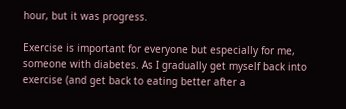hour, but it was progress.

Exercise is important for everyone but especially for me, someone with diabetes. As I gradually get myself back into exercise (and get back to eating better after a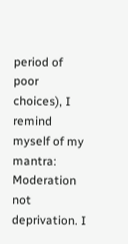period of poor choices), I remind myself of my mantra: Moderation not deprivation. I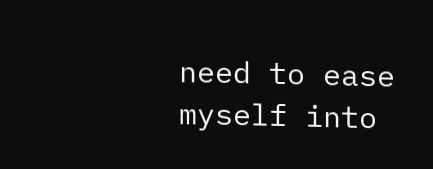need to ease myself into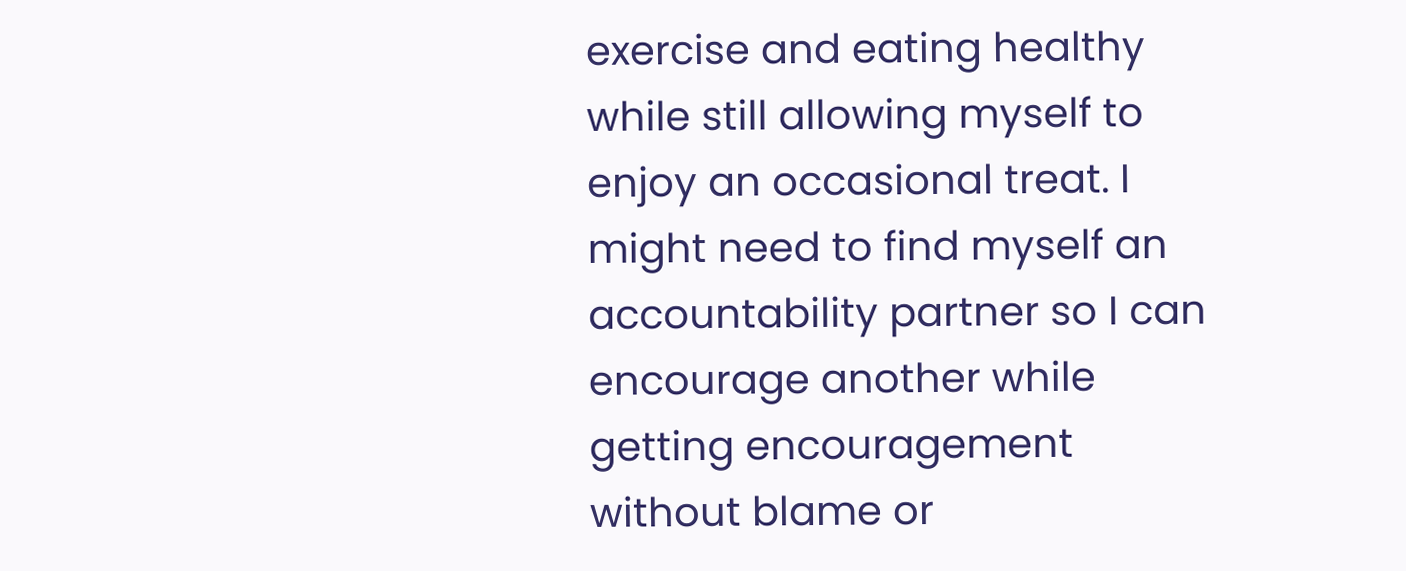exercise and eating healthy while still allowing myself to enjoy an occasional treat. I might need to find myself an accountability partner so I can encourage another while getting encouragement without blame or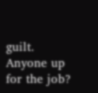guilt. Anyone up for the job?